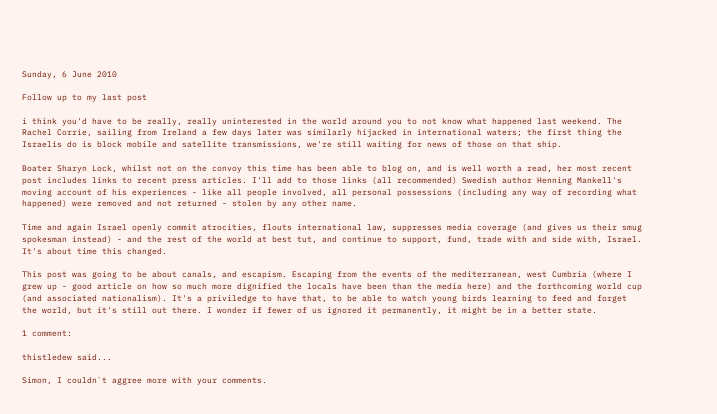Sunday, 6 June 2010

Follow up to my last post

i think you'd have to be really, really uninterested in the world around you to not know what happened last weekend. The Rachel Corrie, sailing from Ireland a few days later was similarly hijacked in international waters; the first thing the Israelis do is block mobile and satellite transmissions, we're still waiting for news of those on that ship.

Boater Sharyn Lock, whilst not on the convoy this time has been able to blog on, and is well worth a read, her most recent post includes links to recent press articles. I'll add to those links (all recommended) Swedish author Henning Mankell's moving account of his experiences - like all people involved, all personal possessions (including any way of recording what happened) were removed and not returned - stolen by any other name.

Time and again Israel openly commit atrocities, flouts international law, suppresses media coverage (and gives us their smug spokesman instead) - and the rest of the world at best tut, and continue to support, fund, trade with and side with, Israel. It's about time this changed.

This post was going to be about canals, and escapism. Escaping from the events of the mediterranean, west Cumbria (where I grew up - good article on how so much more dignified the locals have been than the media here) and the forthcoming world cup (and associated nationalism). It's a priviledge to have that, to be able to watch young birds learning to feed and forget the world, but it's still out there. I wonder if fewer of us ignored it permanently, it might be in a better state.

1 comment:

thistledew said...

Simon, I couldn`t aggree more with your comments.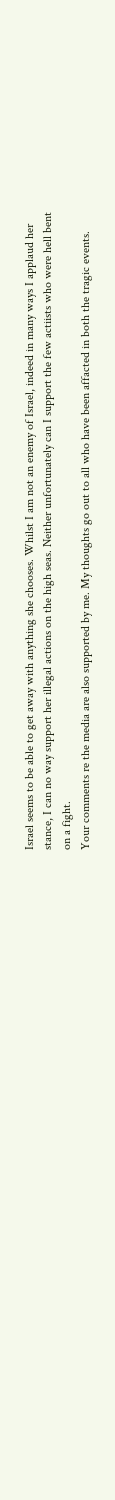Israel seems to be able to get away with anything she chooses. Whilst I am not an enemy of Israel, indeed in many ways I applaud her stance, I can no way support her illegal actions on the high seas. Neither unfortunately can I support the few actiists who were hell bent on a fight.
Your comments re the media are also supported by me. My thoughts go out to all who have been affacted in both the tragic events.